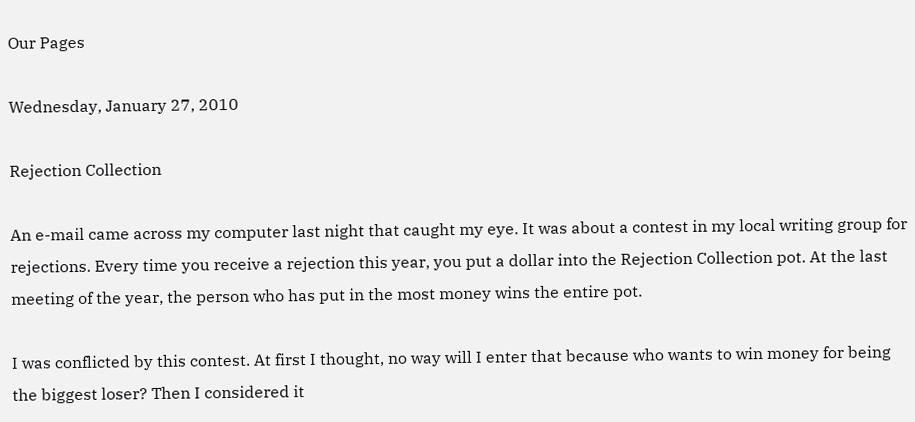Our Pages

Wednesday, January 27, 2010

Rejection Collection

An e-mail came across my computer last night that caught my eye. It was about a contest in my local writing group for rejections. Every time you receive a rejection this year, you put a dollar into the Rejection Collection pot. At the last meeting of the year, the person who has put in the most money wins the entire pot.

I was conflicted by this contest. At first I thought, no way will I enter that because who wants to win money for being the biggest loser? Then I considered it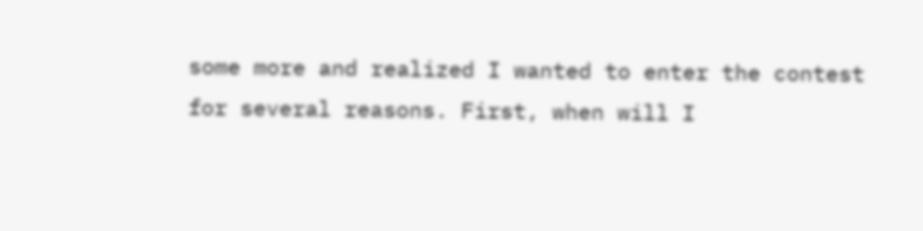some more and realized I wanted to enter the contest for several reasons. First, when will I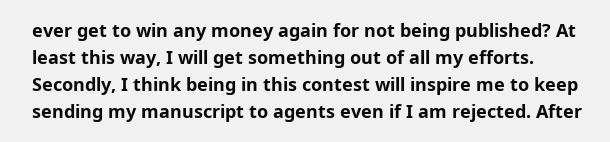ever get to win any money again for not being published? At least this way, I will get something out of all my efforts. Secondly, I think being in this contest will inspire me to keep sending my manuscript to agents even if I am rejected. After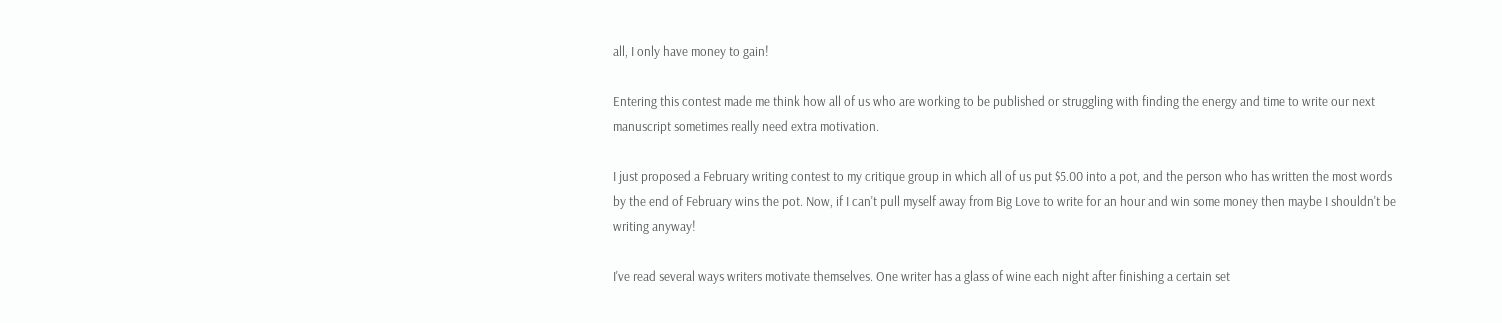all, I only have money to gain!

Entering this contest made me think how all of us who are working to be published or struggling with finding the energy and time to write our next manuscript sometimes really need extra motivation.

I just proposed a February writing contest to my critique group in which all of us put $5.00 into a pot, and the person who has written the most words by the end of February wins the pot. Now, if I can't pull myself away from Big Love to write for an hour and win some money then maybe I shouldn't be writing anyway!

I've read several ways writers motivate themselves. One writer has a glass of wine each night after finishing a certain set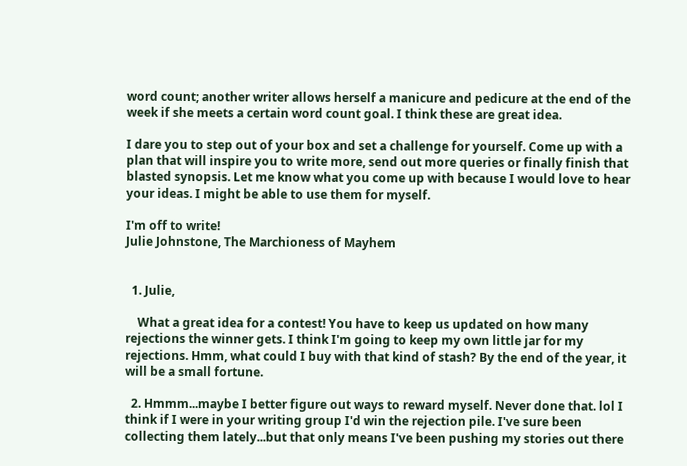word count; another writer allows herself a manicure and pedicure at the end of the week if she meets a certain word count goal. I think these are great idea.

I dare you to step out of your box and set a challenge for yourself. Come up with a plan that will inspire you to write more, send out more queries or finally finish that blasted synopsis. Let me know what you come up with because I would love to hear your ideas. I might be able to use them for myself.

I'm off to write!
Julie Johnstone, The Marchioness of Mayhem


  1. Julie,

    What a great idea for a contest! You have to keep us updated on how many rejections the winner gets. I think I'm going to keep my own little jar for my rejections. Hmm, what could I buy with that kind of stash? By the end of the year, it will be a small fortune.

  2. Hmmm...maybe I better figure out ways to reward myself. Never done that. lol I think if I were in your writing group I'd win the rejection pile. I've sure been collecting them lately...but that only means I've been pushing my stories out there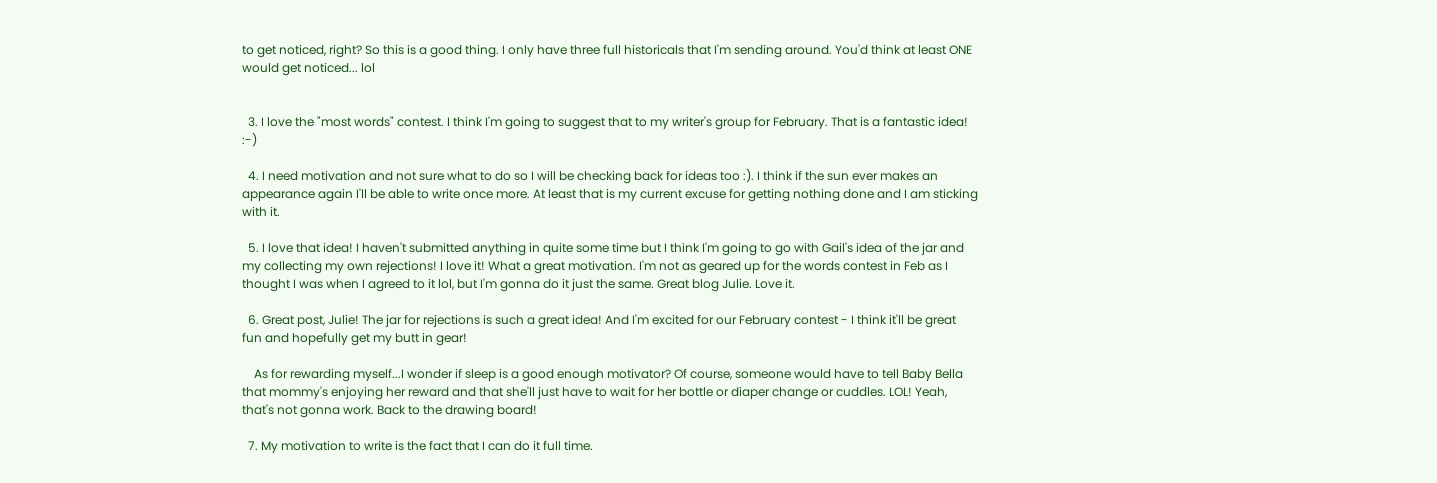to get noticed, right? So this is a good thing. I only have three full historicals that I'm sending around. You'd think at least ONE would get noticed... lol


  3. I love the "most words" contest. I think I'm going to suggest that to my writer's group for February. That is a fantastic idea! :-)

  4. I need motivation and not sure what to do so I will be checking back for ideas too :). I think if the sun ever makes an appearance again I'll be able to write once more. At least that is my current excuse for getting nothing done and I am sticking with it.

  5. I love that idea! I haven't submitted anything in quite some time but I think I'm going to go with Gail's idea of the jar and my collecting my own rejections! I love it! What a great motivation. I'm not as geared up for the words contest in Feb as I thought I was when I agreed to it lol, but I'm gonna do it just the same. Great blog Julie. Love it.

  6. Great post, Julie! The jar for rejections is such a great idea! And I'm excited for our February contest - I think it'll be great fun and hopefully get my butt in gear!

    As for rewarding myself...I wonder if sleep is a good enough motivator? Of course, someone would have to tell Baby Bella that mommy's enjoying her reward and that she'll just have to wait for her bottle or diaper change or cuddles. LOL! Yeah, that's not gonna work. Back to the drawing board!

  7. My motivation to write is the fact that I can do it full time.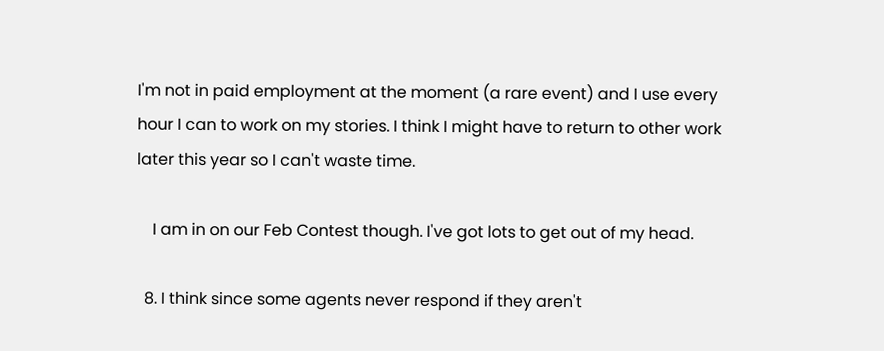I'm not in paid employment at the moment (a rare event) and I use every hour I can to work on my stories. I think I might have to return to other work later this year so I can't waste time.

    I am in on our Feb Contest though. I've got lots to get out of my head.

  8. I think since some agents never respond if they aren't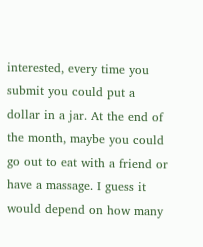interested, every time you submit you could put a dollar in a jar. At the end of the month, maybe you could go out to eat with a friend or have a massage. I guess it would depend on how many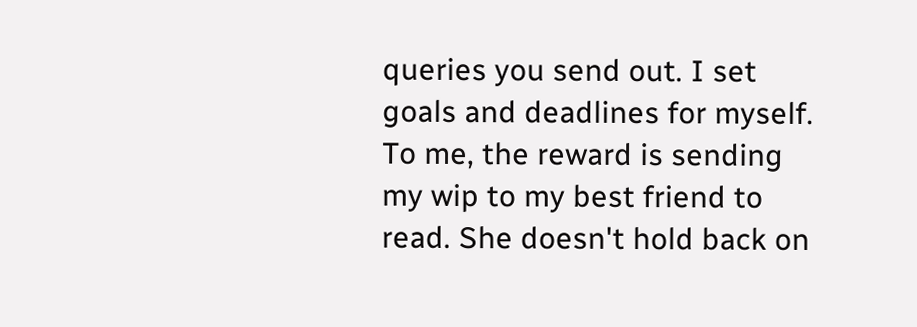queries you send out. I set goals and deadlines for myself. To me, the reward is sending my wip to my best friend to read. She doesn't hold back on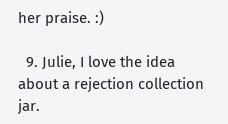her praise. :)

  9. Julie, I love the idea about a rejection collection jar.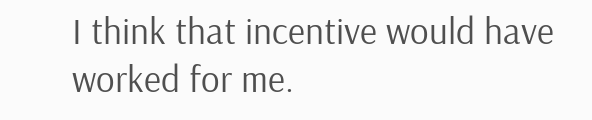I think that incentive would have worked for me.